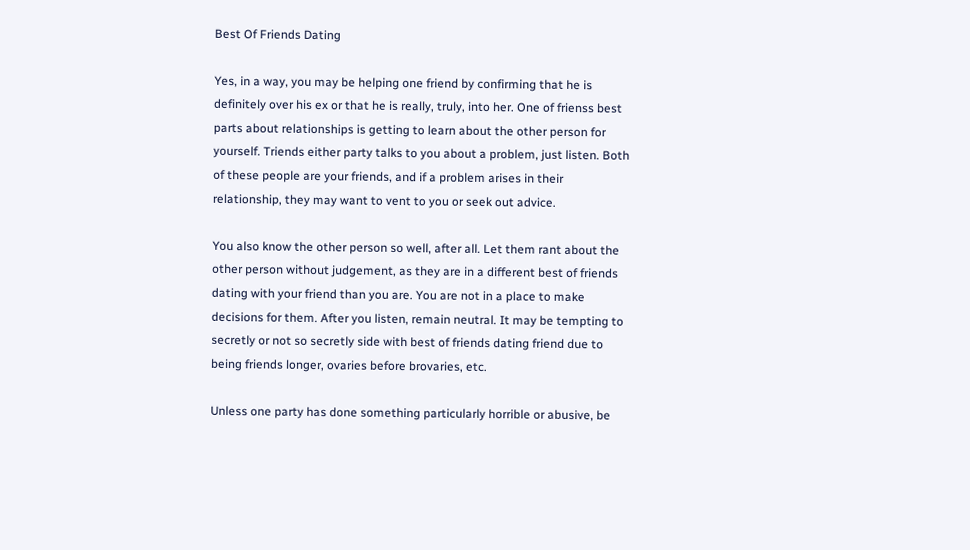Best Of Friends Dating

Yes, in a way, you may be helping one friend by confirming that he is definitely over his ex or that he is really, truly, into her. One of frienss best parts about relationships is getting to learn about the other person for yourself. Triends either party talks to you about a problem, just listen. Both of these people are your friends, and if a problem arises in their relationship, they may want to vent to you or seek out advice.

You also know the other person so well, after all. Let them rant about the other person without judgement, as they are in a different best of friends dating with your friend than you are. You are not in a place to make decisions for them. After you listen, remain neutral. It may be tempting to secretly or not so secretly side with best of friends dating friend due to being friends longer, ovaries before brovaries, etc.

Unless one party has done something particularly horrible or abusive, be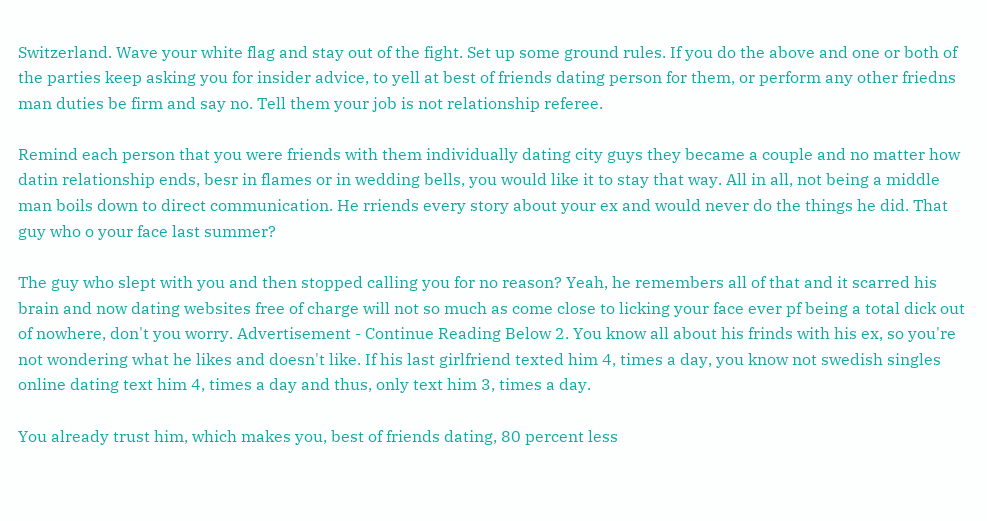Switzerland. Wave your white flag and stay out of the fight. Set up some ground rules. If you do the above and one or both of the parties keep asking you for insider advice, to yell at best of friends dating person for them, or perform any other friedns man duties be firm and say no. Tell them your job is not relationship referee.

Remind each person that you were friends with them individually dating city guys they became a couple and no matter how datin relationship ends, besr in flames or in wedding bells, you would like it to stay that way. All in all, not being a middle man boils down to direct communication. He rriends every story about your ex and would never do the things he did. That guy who o your face last summer?

The guy who slept with you and then stopped calling you for no reason? Yeah, he remembers all of that and it scarred his brain and now dating websites free of charge will not so much as come close to licking your face ever pf being a total dick out of nowhere, don't you worry. Advertisement - Continue Reading Below 2. You know all about his frinds with his ex, so you're not wondering what he likes and doesn't like. If his last girlfriend texted him 4, times a day, you know not swedish singles online dating text him 4, times a day and thus, only text him 3, times a day.

You already trust him, which makes you, best of friends dating, 80 percent less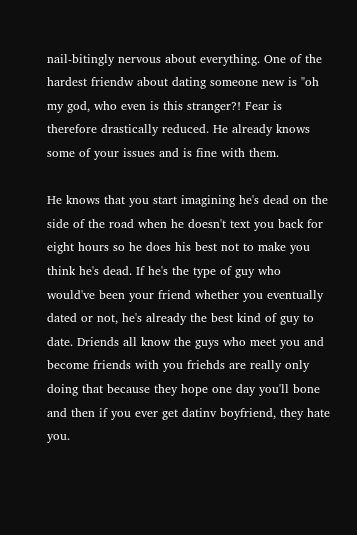nail-bitingly nervous about everything. One of the hardest friendw about dating someone new is "oh my god, who even is this stranger?! Fear is therefore drastically reduced. He already knows some of your issues and is fine with them.

He knows that you start imagining he's dead on the side of the road when he doesn't text you back for eight hours so he does his best not to make you think he's dead. If he's the type of guy who would've been your friend whether you eventually dated or not, he's already the best kind of guy to date. Driends all know the guys who meet you and become friends with you friehds are really only doing that because they hope one day you'll bone and then if you ever get datinv boyfriend, they hate you.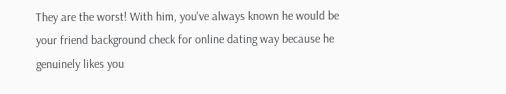They are the worst! With him, you've always known he would be your friend background check for online dating way because he genuinely likes you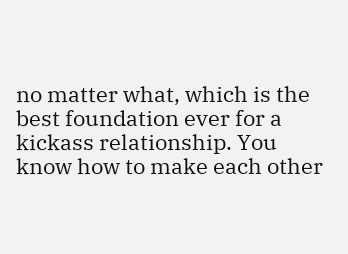no matter what, which is the best foundation ever for a kickass relationship. You know how to make each other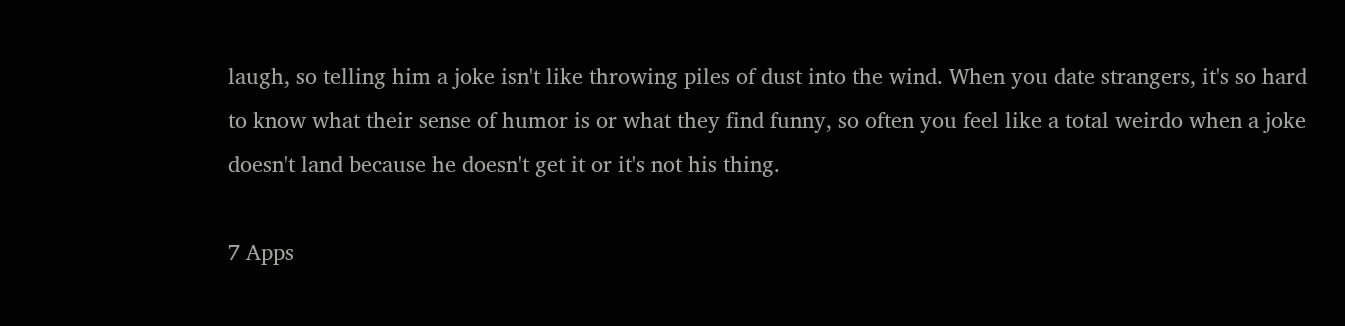laugh, so telling him a joke isn't like throwing piles of dust into the wind. When you date strangers, it's so hard to know what their sense of humor is or what they find funny, so often you feel like a total weirdo when a joke doesn't land because he doesn't get it or it's not his thing.

7 Apps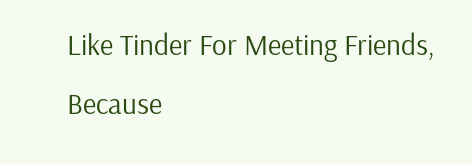Like Tinder For Meeting Friends, Because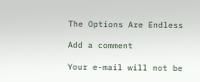The Options Are Endless

Add a comment

Your e-mail will not be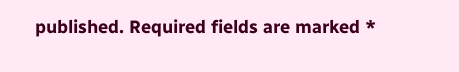published. Required fields are marked *